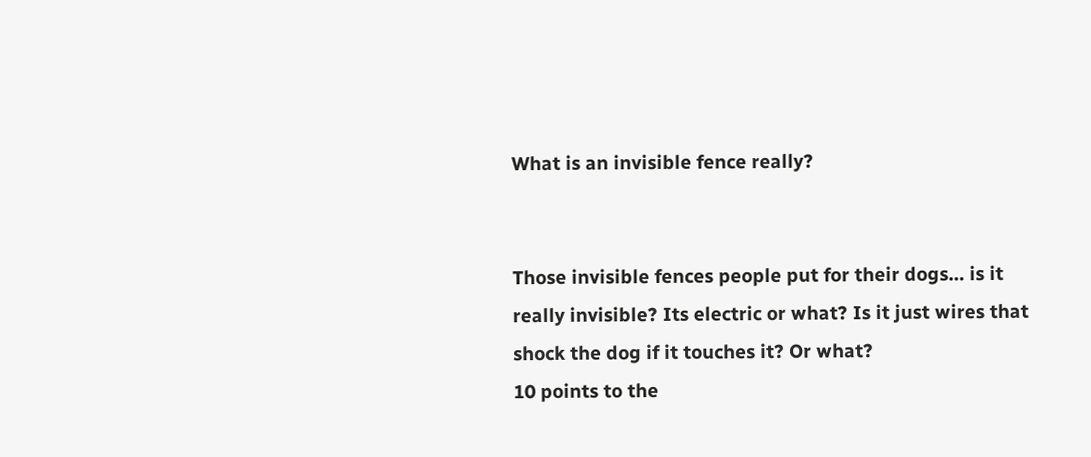What is an invisible fence really?


Those invisible fences people put for their dogs… is it really invisible? Its electric or what? Is it just wires that shock the dog if it touches it? Or what?
10 points to the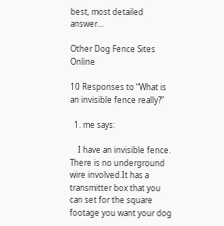best, most detailed answer…

Other Dog Fence Sites Online

10 Responses to “What is an invisible fence really?”

  1. me says:

    I have an invisible fence. There is no underground wire involved.It has a transmitter box that you can set for the square footage you want your dog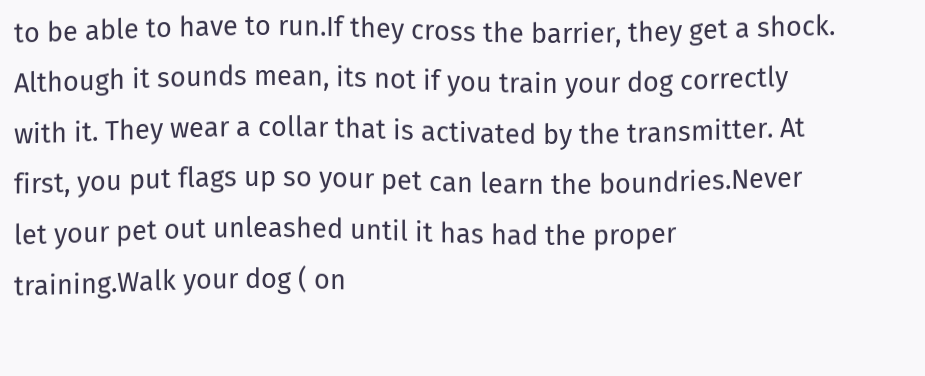to be able to have to run.If they cross the barrier, they get a shock. Although it sounds mean, its not if you train your dog correctly with it. They wear a collar that is activated by the transmitter. At first, you put flags up so your pet can learn the boundries.Never let your pet out unleashed until it has had the proper training.Walk your dog ( on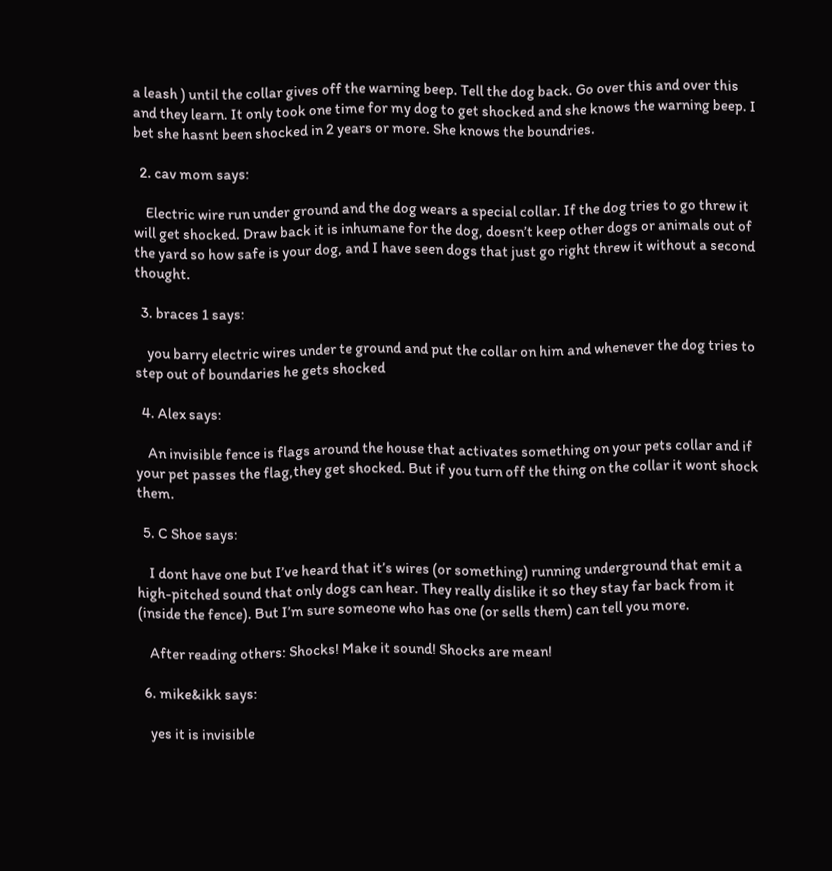a leash ) until the collar gives off the warning beep. Tell the dog back. Go over this and over this and they learn. It only took one time for my dog to get shocked and she knows the warning beep. I bet she hasnt been shocked in 2 years or more. She knows the boundries.

  2. cav mom says:

    Electric wire run under ground and the dog wears a special collar. If the dog tries to go threw it will get shocked. Draw back it is inhumane for the dog, doesn’t keep other dogs or animals out of the yard so how safe is your dog, and I have seen dogs that just go right threw it without a second thought.

  3. braces 1 says:

    you barry electric wires under te ground and put the collar on him and whenever the dog tries to step out of boundaries he gets shocked

  4. Alex says:

    An invisible fence is flags around the house that activates something on your pets collar and if your pet passes the flag,they get shocked. But if you turn off the thing on the collar it wont shock them.

  5. C Shoe says:

    I dont have one but I’ve heard that it’s wires (or something) running underground that emit a high-pitched sound that only dogs can hear. They really dislike it so they stay far back from it (inside the fence). But I’m sure someone who has one (or sells them) can tell you more.

    After reading others: Shocks! Make it sound! Shocks are mean!

  6. mike&ikk says:

    yes it is invisible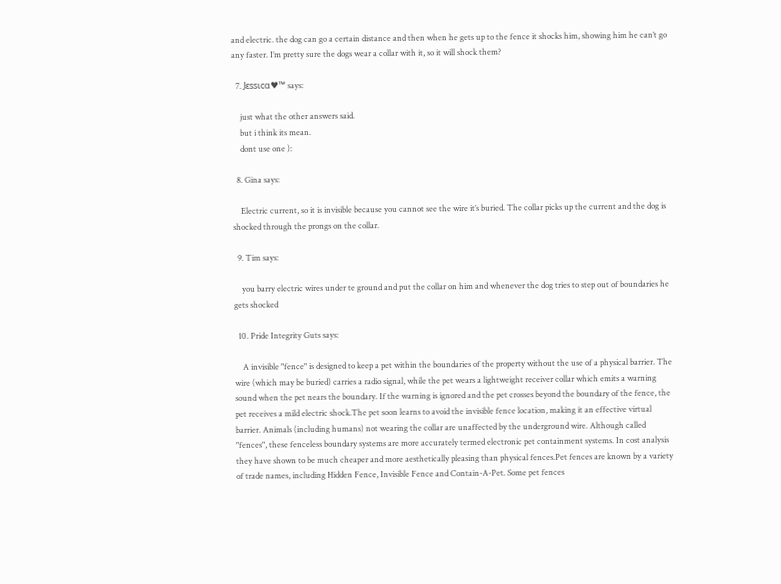and electric. the dog can go a certain distance and then when he gets up to the fence it shocks him, showing him he can’t go any faster. I’m pretty sure the dogs wear a collar with it, so it will shock them?

  7. Jεѕѕιcα♥™ says:

    just what the other answers said.
    but i think its mean.
    dont use one ):

  8. Gina says:

    Electric current, so it is invisible because you cannot see the wire it’s buried. The collar picks up the current and the dog is shocked through the prongs on the collar.

  9. Tim says:

    you barry electric wires under te ground and put the collar on him and whenever the dog tries to step out of boundaries he gets shocked

  10. Pride Integrity Guts says:

    A invisible "fence" is designed to keep a pet within the boundaries of the property without the use of a physical barrier. The wire (which may be buried) carries a radio signal, while the pet wears a lightweight receiver collar which emits a warning sound when the pet nears the boundary. If the warning is ignored and the pet crosses beyond the boundary of the fence, the pet receives a mild electric shock.The pet soon learns to avoid the invisible fence location, making it an effective virtual barrier. Animals (including humans) not wearing the collar are unaffected by the underground wire. Although called "fences", these fenceless boundary systems are more accurately termed electronic pet containment systems. In cost analysis they have shown to be much cheaper and more aesthetically pleasing than physical fences.Pet fences are known by a variety of trade names, including Hidden Fence, Invisible Fence and Contain-A-Pet. Some pet fences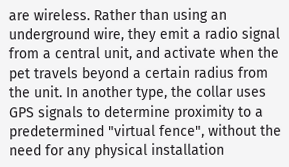are wireless. Rather than using an underground wire, they emit a radio signal from a central unit, and activate when the pet travels beyond a certain radius from the unit. In another type, the collar uses GPS signals to determine proximity to a predetermined "virtual fence", without the need for any physical installation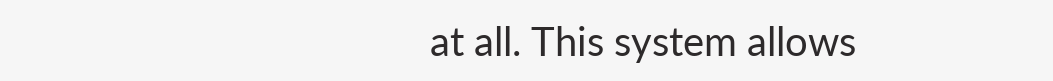at all. This system allows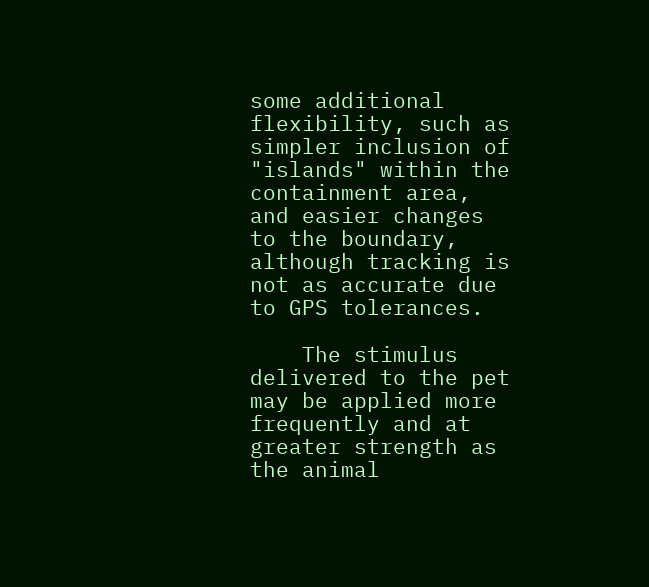some additional flexibility, such as simpler inclusion of "islands" within the containment area, and easier changes to the boundary, although tracking is not as accurate due to GPS tolerances.

    The stimulus delivered to the pet may be applied more frequently and at greater strength as the animal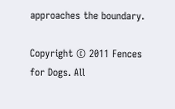approaches the boundary.

Copyright © 2011 Fences for Dogs. All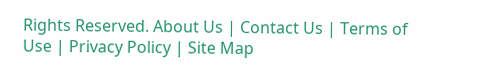Rights Reserved. About Us | Contact Us | Terms of Use | Privacy Policy | Site Map